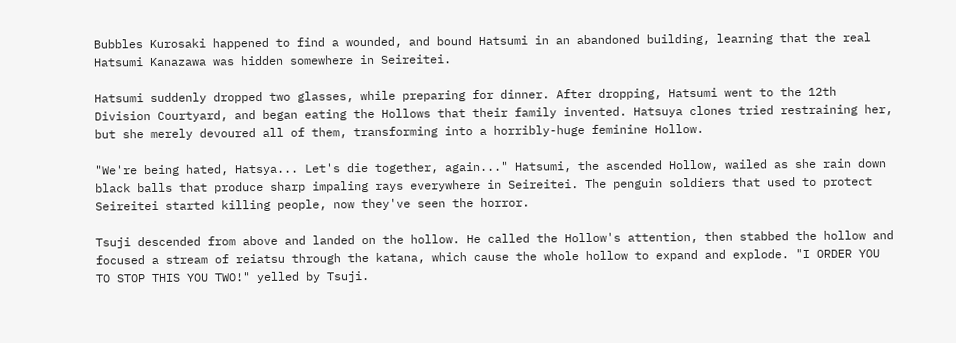Bubbles Kurosaki happened to find a wounded, and bound Hatsumi in an abandoned building, learning that the real Hatsumi Kanazawa was hidden somewhere in Seireitei.

Hatsumi suddenly dropped two glasses, while preparing for dinner. After dropping, Hatsumi went to the 12th Division Courtyard, and began eating the Hollows that their family invented. Hatsuya clones tried restraining her, but she merely devoured all of them, transforming into a horribly-huge feminine Hollow.

"We're being hated, Hatsya... Let's die together, again..." Hatsumi, the ascended Hollow, wailed as she rain down black balls that produce sharp impaling rays everywhere in Seireitei. The penguin soldiers that used to protect Seireitei started killing people, now they've seen the horror.

Tsuji descended from above and landed on the hollow. He called the Hollow's attention, then stabbed the hollow and focused a stream of reiatsu through the katana, which cause the whole hollow to expand and explode. "I ORDER YOU TO STOP THIS YOU TWO!" yelled by Tsuji.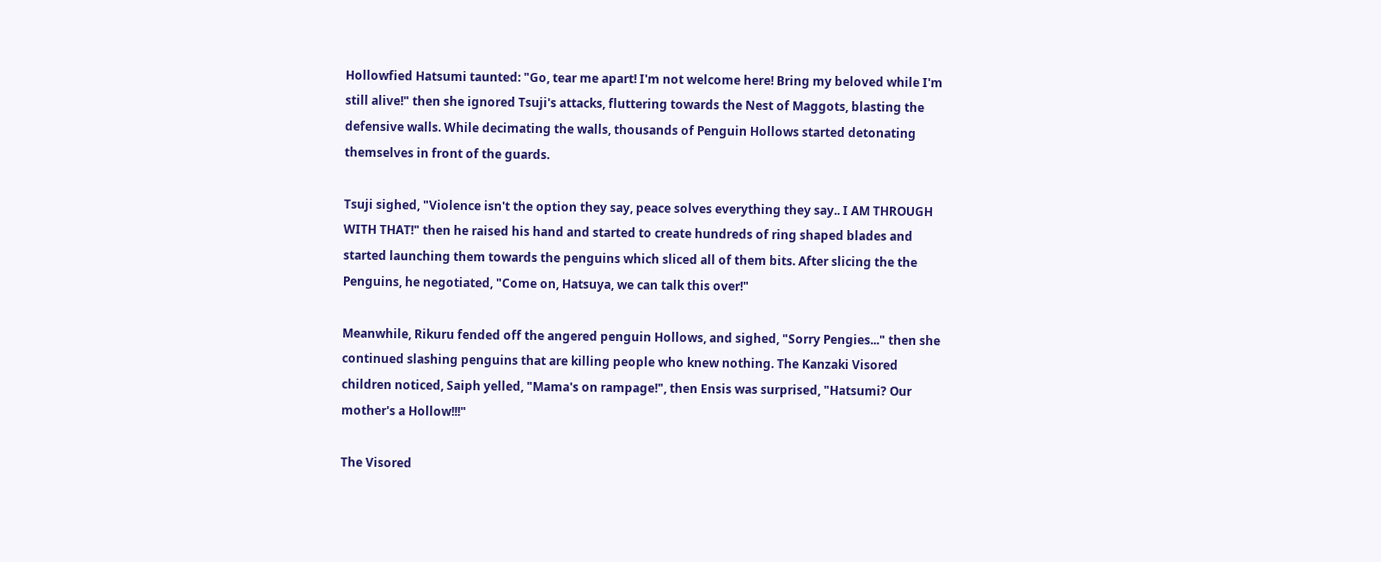Hollowfied Hatsumi taunted: "Go, tear me apart! I'm not welcome here! Bring my beloved while I'm still alive!" then she ignored Tsuji's attacks, fluttering towards the Nest of Maggots, blasting the defensive walls. While decimating the walls, thousands of Penguin Hollows started detonating themselves in front of the guards.

Tsuji sighed, "Violence isn't the option they say, peace solves everything they say.. I AM THROUGH WITH THAT!" then he raised his hand and started to create hundreds of ring shaped blades and started launching them towards the penguins which sliced all of them bits. After slicing the the Penguins, he negotiated, "Come on, Hatsuya, we can talk this over!"

Meanwhile, Rikuru fended off the angered penguin Hollows, and sighed, "Sorry Pengies..." then she continued slashing penguins that are killing people who knew nothing. The Kanzaki Visored children noticed, Saiph yelled, "Mama's on rampage!", then Ensis was surprised, "Hatsumi? Our mother's a Hollow!!!"

The Visored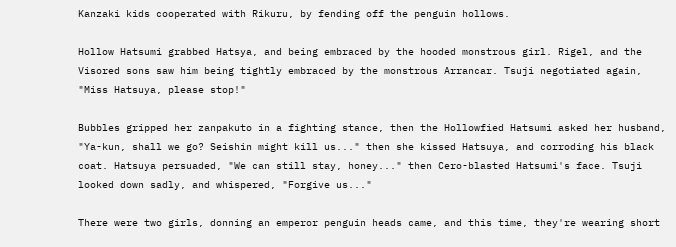Kanzaki kids cooperated with Rikuru, by fending off the penguin hollows.

Hollow Hatsumi grabbed Hatsya, and being embraced by the hooded monstrous girl. Rigel, and the Visored sons saw him being tightly embraced by the monstrous Arrancar. Tsuji negotiated again, "Miss Hatsuya, please stop!"

Bubbles gripped her zanpakuto in a fighting stance, then the Hollowfied Hatsumi asked her husband, "Ya-kun, shall we go? Seishin might kill us..." then she kissed Hatsuya, and corroding his black coat. Hatsuya persuaded, "We can still stay, honey..." then Cero-blasted Hatsumi's face. Tsuji looked down sadly, and whispered, "Forgive us..."

There were two girls, donning an emperor penguin heads came, and this time, they're wearing short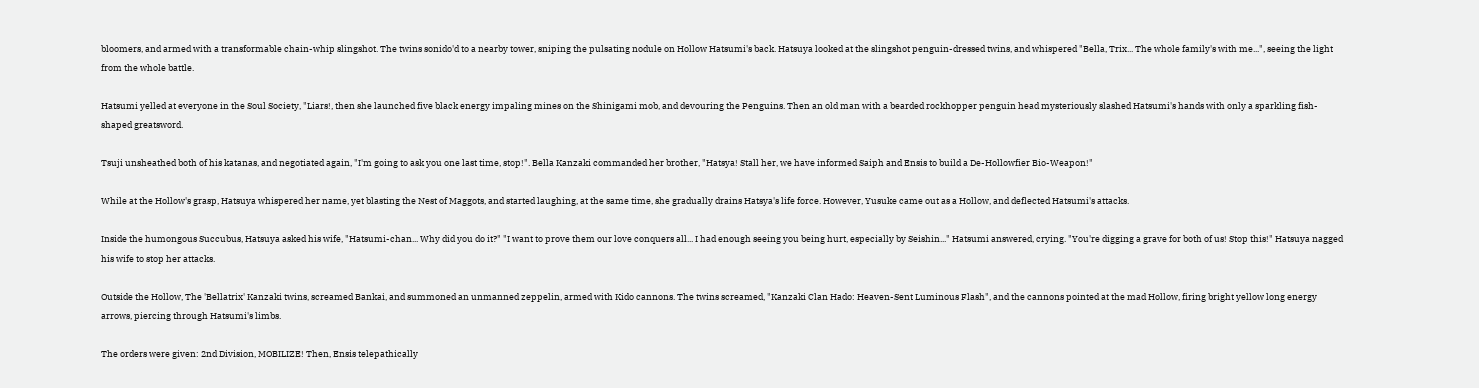bloomers, and armed with a transformable chain-whip slingshot. The twins sonido'd to a nearby tower, sniping the pulsating nodule on Hollow Hatsumi's back. Hatsuya looked at the slingshot penguin-dressed twins, and whispered "Bella, Trix... The whole family's with me...", seeing the light from the whole battle.

Hatsumi yelled at everyone in the Soul Society, "Liars!, then she launched five black energy impaling mines on the Shinigami mob, and devouring the Penguins. Then an old man with a bearded rockhopper penguin head mysteriously slashed Hatsumi's hands with only a sparkling fish-shaped greatsword.

Tsuji unsheathed both of his katanas, and negotiated again, "I'm going to ask you one last time, stop!". Bella Kanzaki commanded her brother, "Hatsya! Stall her, we have informed Saiph and Ensis to build a De-Hollowfier Bio-Weapon!"

While at the Hollow's grasp, Hatsuya whispered her name, yet blasting the Nest of Maggots, and started laughing, at the same time, she gradually drains Hatsya's life force. However, Yusuke came out as a Hollow, and deflected Hatsumi's attacks.

Inside the humongous Succubus, Hatsuya asked his wife, "Hatsumi-chan... Why did you do it?" "I want to prove them our love conquers all... I had enough seeing you being hurt, especially by Seishin..." Hatsumi answered, crying. "You're digging a grave for both of us! Stop this!" Hatsuya nagged his wife to stop her attacks.

Outside the Hollow, The 'Bellatrix' Kanzaki twins, screamed Bankai, and summoned an unmanned zeppelin, armed with Kido cannons. The twins screamed, "Kanzaki Clan Hado: Heaven-Sent Luminous Flash", and the cannons pointed at the mad Hollow, firing bright yellow long energy arrows, piercing through Hatsumi's limbs.

The orders were given: 2nd Division, MOBILIZE! Then, Ensis telepathically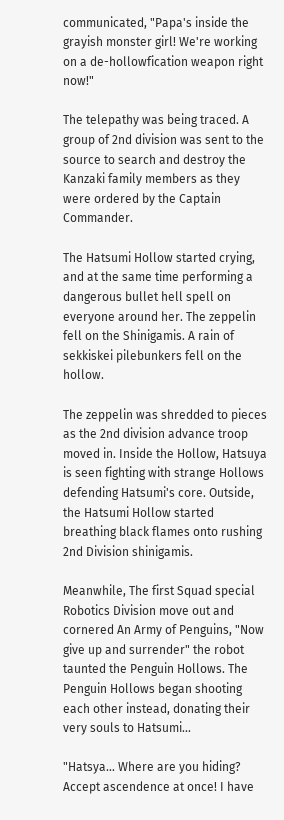communicated, "Papa's inside the grayish monster girl! We're working on a de-hollowfication weapon right now!"

The telepathy was being traced. A group of 2nd division was sent to the source to search and destroy the Kanzaki family members as they were ordered by the Captain Commander.

The Hatsumi Hollow started crying, and at the same time performing a dangerous bullet hell spell on everyone around her. The zeppelin fell on the Shinigamis. A rain of sekkiskei pilebunkers fell on the hollow.

The zeppelin was shredded to pieces as the 2nd division advance troop moved in. Inside the Hollow, Hatsuya is seen fighting with strange Hollows defending Hatsumi's core. Outside, the Hatsumi Hollow started breathing black flames onto rushing 2nd Division shinigamis.

Meanwhile, The first Squad special Robotics Division move out and cornered An Army of Penguins, "Now give up and surrender" the robot taunted the Penguin Hollows. The Penguin Hollows began shooting each other instead, donating their very souls to Hatsumi...

"Hatsya... Where are you hiding? Accept ascendence at once! I have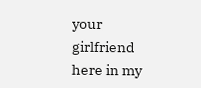your girlfriend here in my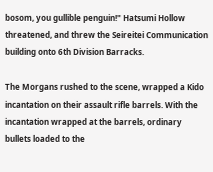bosom, you gullible penguin!" Hatsumi Hollow threatened, and threw the Seireitei Communication building onto 6th Division Barracks.

The Morgans rushed to the scene, wrapped a Kido incantation on their assault rifle barrels. With the incantation wrapped at the barrels, ordinary bullets loaded to the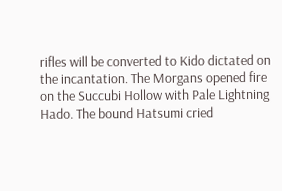rifles will be converted to Kido dictated on the incantation. The Morgans opened fire on the Succubi Hollow with Pale Lightning Hado. The bound Hatsumi cried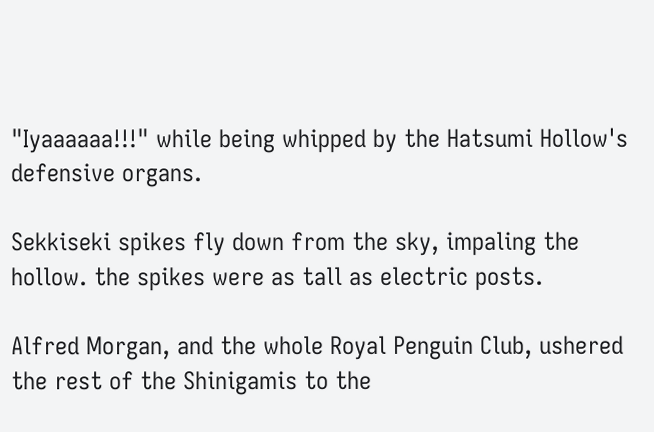"Iyaaaaaa!!!" while being whipped by the Hatsumi Hollow's defensive organs.

Sekkiseki spikes fly down from the sky, impaling the hollow. the spikes were as tall as electric posts.

Alfred Morgan, and the whole Royal Penguin Club, ushered the rest of the Shinigamis to the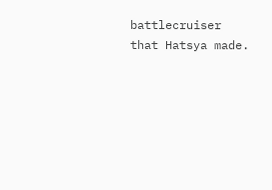battlecruiser that Hatsya made.